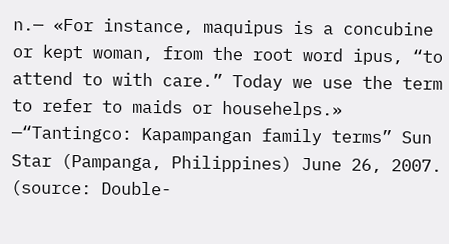n.— «For instance, maquipus is a concubine or kept woman, from the root word ipus, “to attend to with care.” Today we use the term to refer to maids or househelps.» —“Tantingco: Kapampangan family terms” Sun Star (Pampanga, Philippines) June 26, 2007. (source: Double-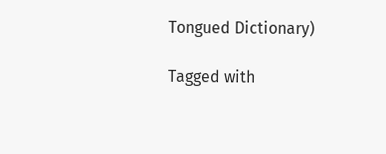Tongued Dictionary)

Tagged with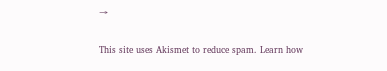→

This site uses Akismet to reduce spam. Learn how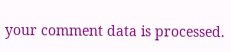your comment data is processed.